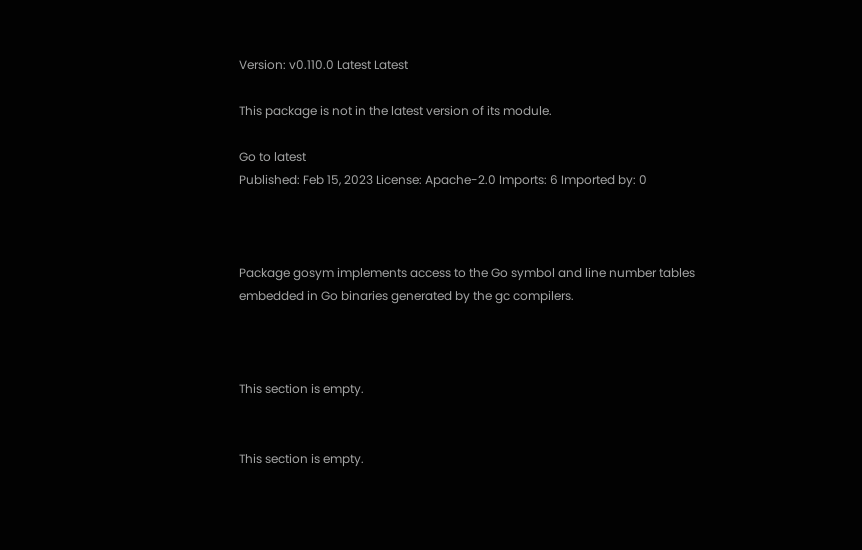Version: v0.110.0 Latest Latest

This package is not in the latest version of its module.

Go to latest
Published: Feb 15, 2023 License: Apache-2.0 Imports: 6 Imported by: 0



Package gosym implements access to the Go symbol and line number tables embedded in Go binaries generated by the gc compilers.



This section is empty.


This section is empty.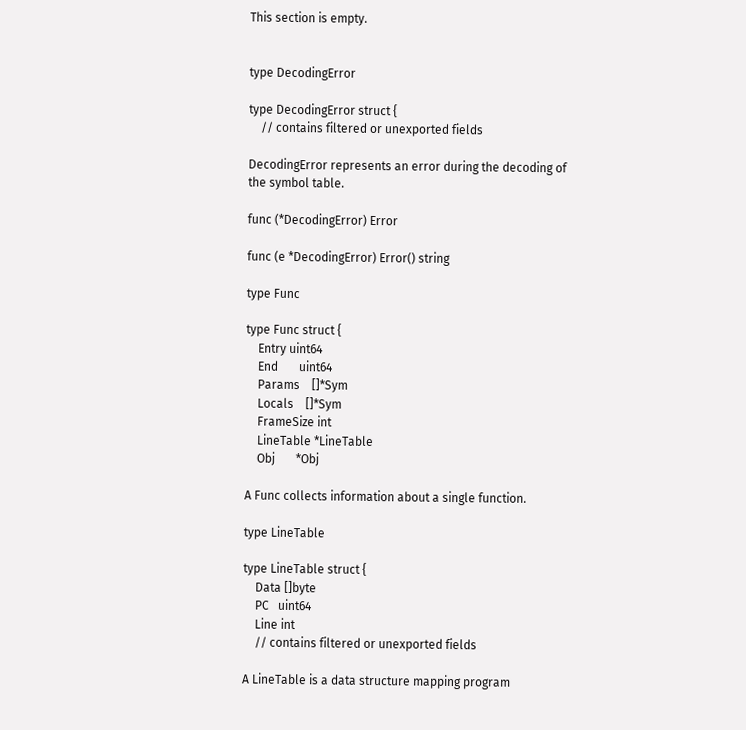This section is empty.


type DecodingError

type DecodingError struct {
    // contains filtered or unexported fields

DecodingError represents an error during the decoding of the symbol table.

func (*DecodingError) Error

func (e *DecodingError) Error() string

type Func

type Func struct {
    Entry uint64
    End       uint64
    Params    []*Sym
    Locals    []*Sym
    FrameSize int
    LineTable *LineTable
    Obj       *Obj

A Func collects information about a single function.

type LineTable

type LineTable struct {
    Data []byte
    PC   uint64
    Line int
    // contains filtered or unexported fields

A LineTable is a data structure mapping program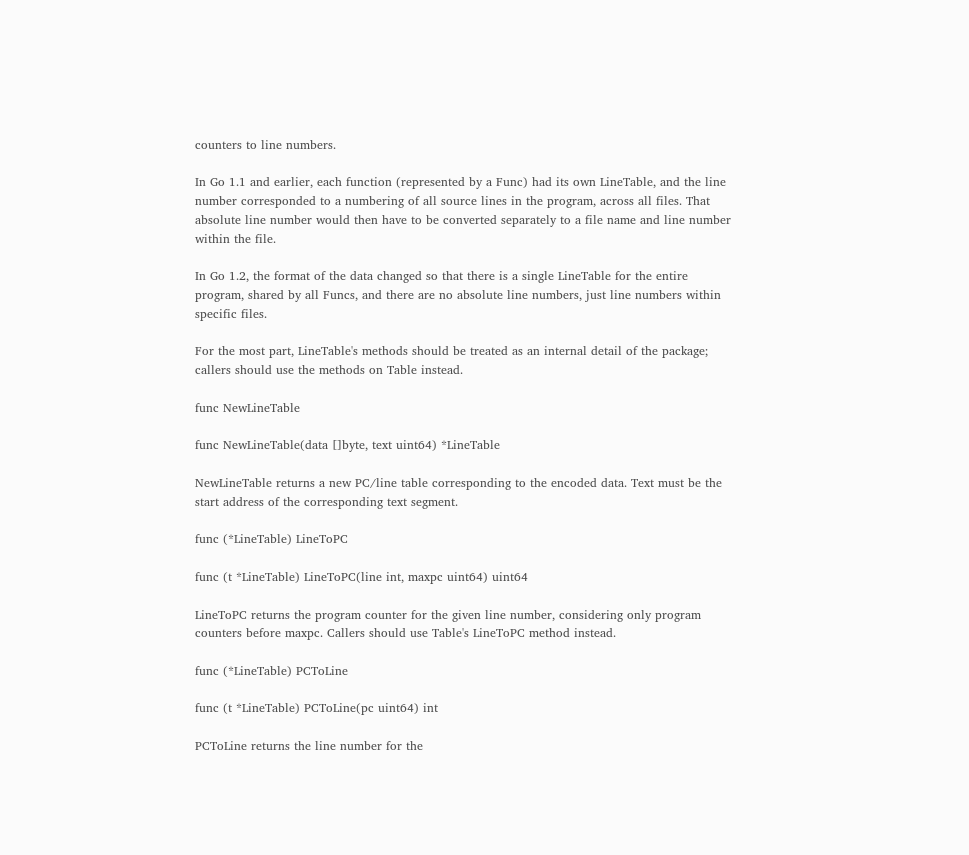counters to line numbers.

In Go 1.1 and earlier, each function (represented by a Func) had its own LineTable, and the line number corresponded to a numbering of all source lines in the program, across all files. That absolute line number would then have to be converted separately to a file name and line number within the file.

In Go 1.2, the format of the data changed so that there is a single LineTable for the entire program, shared by all Funcs, and there are no absolute line numbers, just line numbers within specific files.

For the most part, LineTable's methods should be treated as an internal detail of the package; callers should use the methods on Table instead.

func NewLineTable

func NewLineTable(data []byte, text uint64) *LineTable

NewLineTable returns a new PC/line table corresponding to the encoded data. Text must be the start address of the corresponding text segment.

func (*LineTable) LineToPC

func (t *LineTable) LineToPC(line int, maxpc uint64) uint64

LineToPC returns the program counter for the given line number, considering only program counters before maxpc. Callers should use Table's LineToPC method instead.

func (*LineTable) PCToLine

func (t *LineTable) PCToLine(pc uint64) int

PCToLine returns the line number for the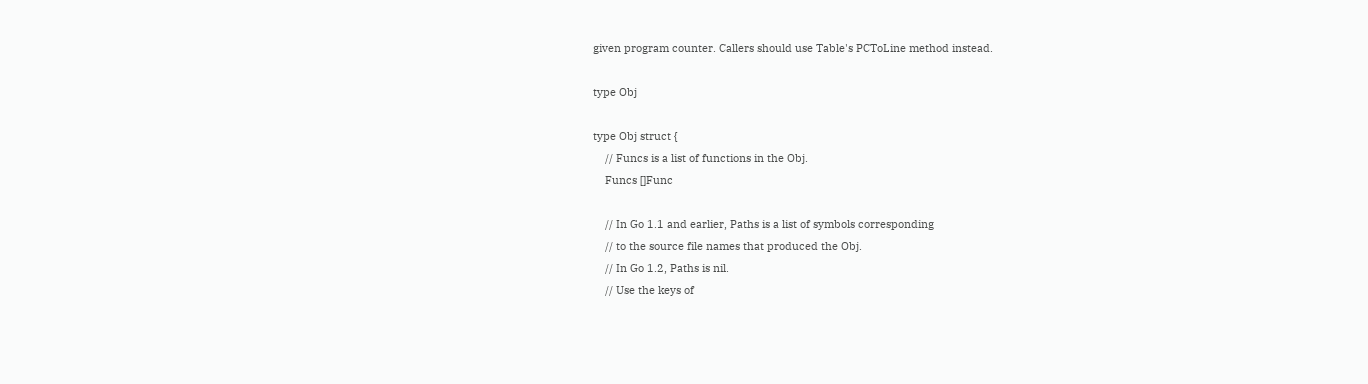given program counter. Callers should use Table's PCToLine method instead.

type Obj

type Obj struct {
    // Funcs is a list of functions in the Obj.
    Funcs []Func

    // In Go 1.1 and earlier, Paths is a list of symbols corresponding
    // to the source file names that produced the Obj.
    // In Go 1.2, Paths is nil.
    // Use the keys of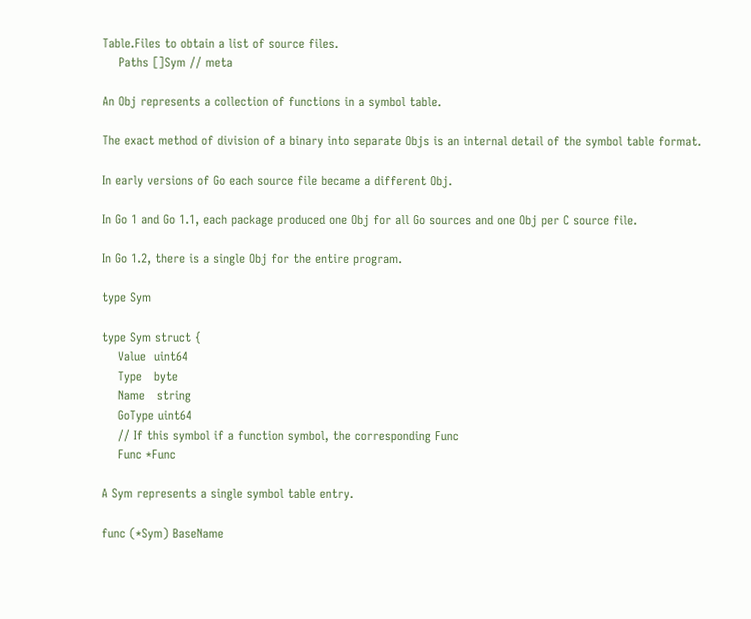Table.Files to obtain a list of source files.
    Paths []Sym // meta

An Obj represents a collection of functions in a symbol table.

The exact method of division of a binary into separate Objs is an internal detail of the symbol table format.

In early versions of Go each source file became a different Obj.

In Go 1 and Go 1.1, each package produced one Obj for all Go sources and one Obj per C source file.

In Go 1.2, there is a single Obj for the entire program.

type Sym

type Sym struct {
    Value  uint64
    Type   byte
    Name   string
    GoType uint64
    // If this symbol if a function symbol, the corresponding Func
    Func *Func

A Sym represents a single symbol table entry.

func (*Sym) BaseName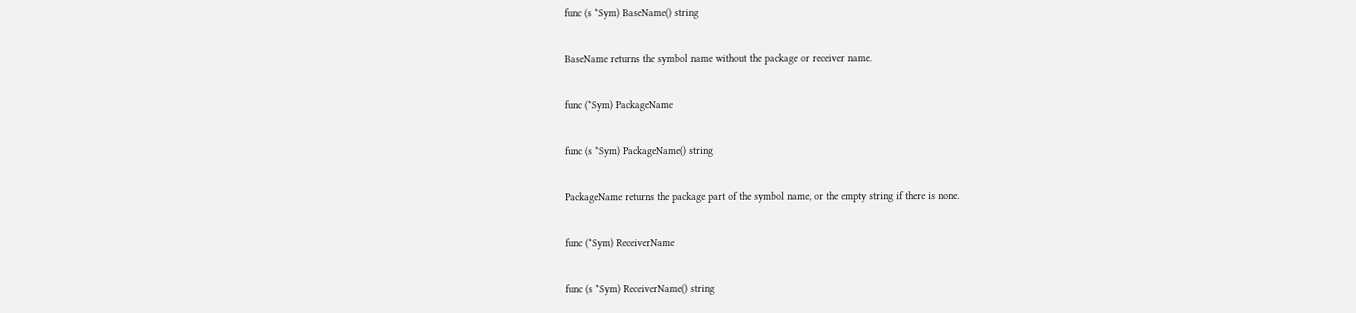func (s *Sym) BaseName() string

BaseName returns the symbol name without the package or receiver name.

func (*Sym) PackageName

func (s *Sym) PackageName() string

PackageName returns the package part of the symbol name, or the empty string if there is none.

func (*Sym) ReceiverName

func (s *Sym) ReceiverName() string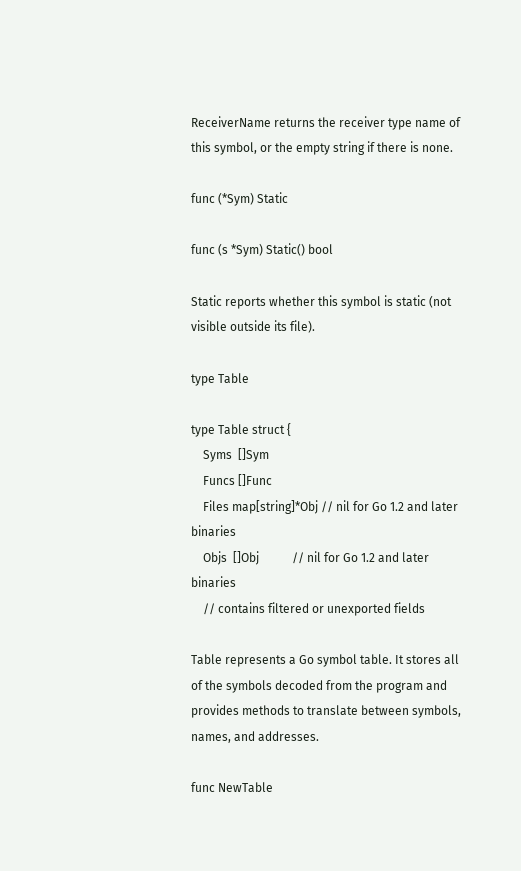ReceiverName returns the receiver type name of this symbol, or the empty string if there is none.

func (*Sym) Static

func (s *Sym) Static() bool

Static reports whether this symbol is static (not visible outside its file).

type Table

type Table struct {
    Syms  []Sym
    Funcs []Func
    Files map[string]*Obj // nil for Go 1.2 and later binaries
    Objs  []Obj           // nil for Go 1.2 and later binaries
    // contains filtered or unexported fields

Table represents a Go symbol table. It stores all of the symbols decoded from the program and provides methods to translate between symbols, names, and addresses.

func NewTable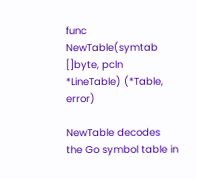func NewTable(symtab []byte, pcln *LineTable) (*Table, error)

NewTable decodes the Go symbol table in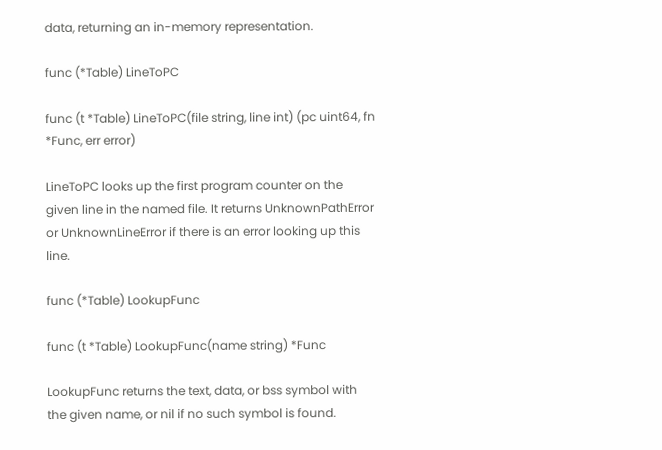data, returning an in-memory representation.

func (*Table) LineToPC

func (t *Table) LineToPC(file string, line int) (pc uint64, fn *Func, err error)

LineToPC looks up the first program counter on the given line in the named file. It returns UnknownPathError or UnknownLineError if there is an error looking up this line.

func (*Table) LookupFunc

func (t *Table) LookupFunc(name string) *Func

LookupFunc returns the text, data, or bss symbol with the given name, or nil if no such symbol is found.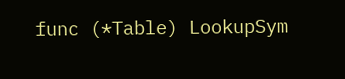func (*Table) LookupSym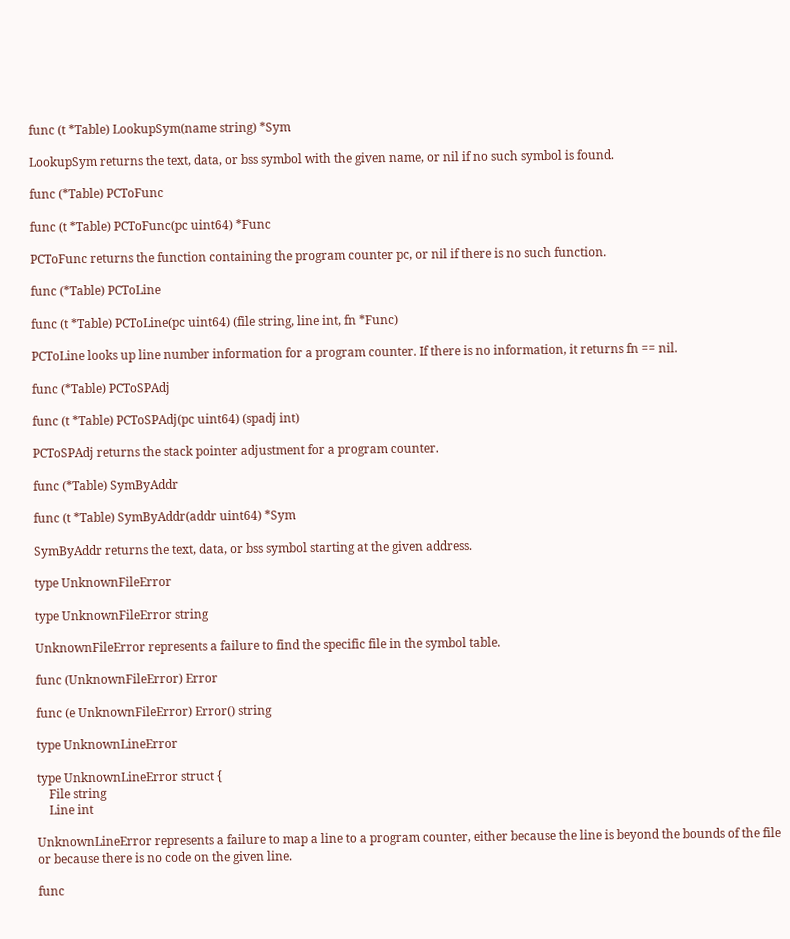func (t *Table) LookupSym(name string) *Sym

LookupSym returns the text, data, or bss symbol with the given name, or nil if no such symbol is found.

func (*Table) PCToFunc

func (t *Table) PCToFunc(pc uint64) *Func

PCToFunc returns the function containing the program counter pc, or nil if there is no such function.

func (*Table) PCToLine

func (t *Table) PCToLine(pc uint64) (file string, line int, fn *Func)

PCToLine looks up line number information for a program counter. If there is no information, it returns fn == nil.

func (*Table) PCToSPAdj

func (t *Table) PCToSPAdj(pc uint64) (spadj int)

PCToSPAdj returns the stack pointer adjustment for a program counter.

func (*Table) SymByAddr

func (t *Table) SymByAddr(addr uint64) *Sym

SymByAddr returns the text, data, or bss symbol starting at the given address.

type UnknownFileError

type UnknownFileError string

UnknownFileError represents a failure to find the specific file in the symbol table.

func (UnknownFileError) Error

func (e UnknownFileError) Error() string

type UnknownLineError

type UnknownLineError struct {
    File string
    Line int

UnknownLineError represents a failure to map a line to a program counter, either because the line is beyond the bounds of the file or because there is no code on the given line.

func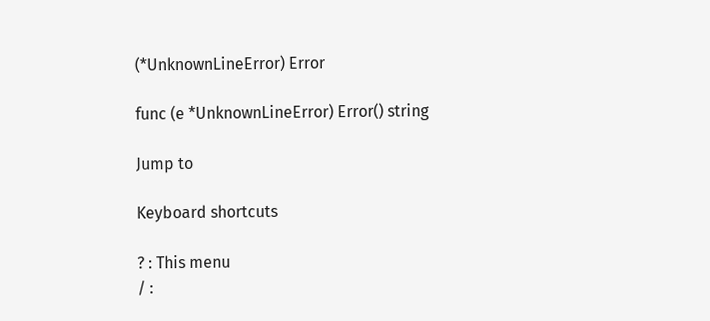(*UnknownLineError) Error

func (e *UnknownLineError) Error() string

Jump to

Keyboard shortcuts

? : This menu
/ :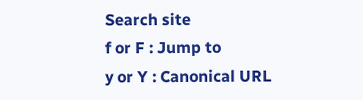Search site
f or F : Jump to
y or Y : Canonical URL